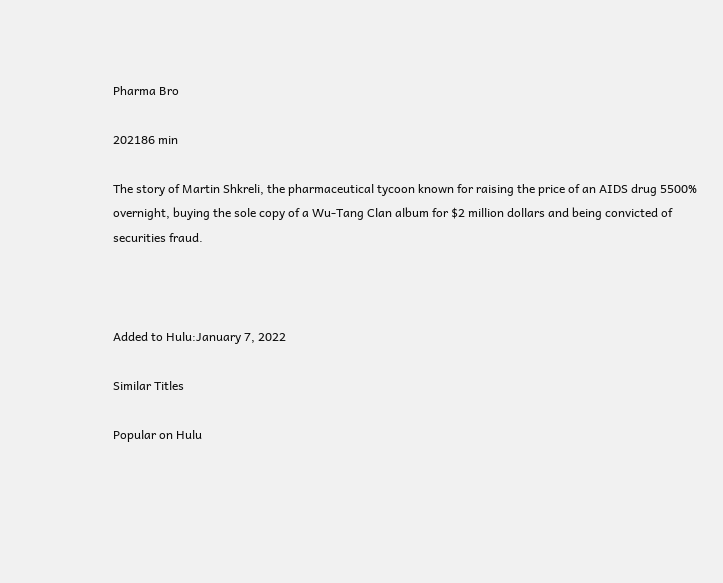Pharma Bro

202186 min

The story of Martin Shkreli, the pharmaceutical tycoon known for raising the price of an AIDS drug 5500% overnight, buying the sole copy of a Wu-Tang Clan album for $2 million dollars and being convicted of securities fraud.



Added to Hulu:January 7, 2022

Similar Titles

Popular on Hulu